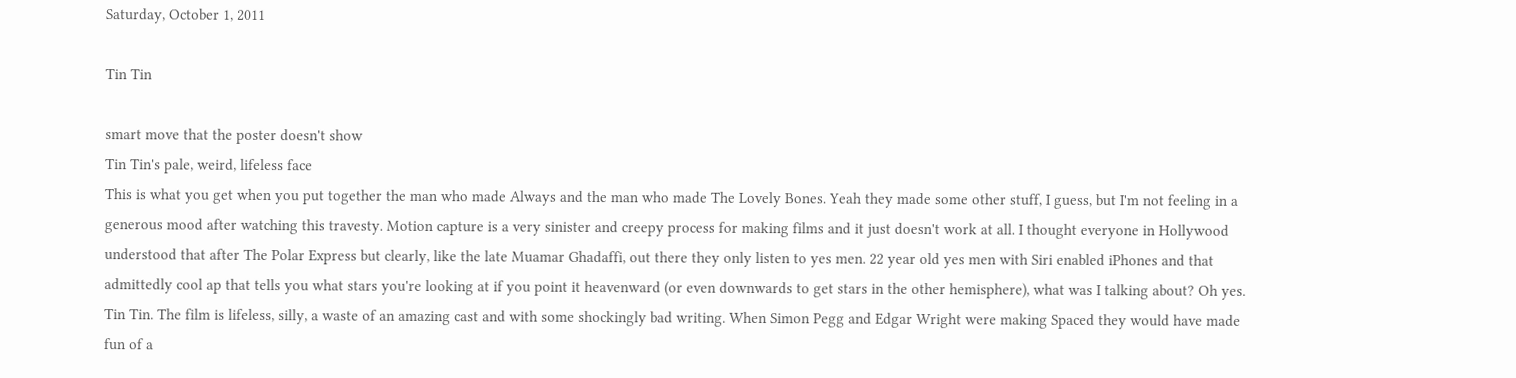Saturday, October 1, 2011

Tin Tin

smart move that the poster doesn't show
Tin Tin's pale, weird, lifeless face
This is what you get when you put together the man who made Always and the man who made The Lovely Bones. Yeah they made some other stuff, I guess, but I'm not feeling in a generous mood after watching this travesty. Motion capture is a very sinister and creepy process for making films and it just doesn't work at all. I thought everyone in Hollywood understood that after The Polar Express but clearly, like the late Muamar Ghadaffi, out there they only listen to yes men. 22 year old yes men with Siri enabled iPhones and that admittedly cool ap that tells you what stars you're looking at if you point it heavenward (or even downwards to get stars in the other hemisphere), what was I talking about? Oh yes. Tin Tin. The film is lifeless, silly, a waste of an amazing cast and with some shockingly bad writing. When Simon Pegg and Edgar Wright were making Spaced they would have made fun of a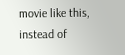movie like this, instead of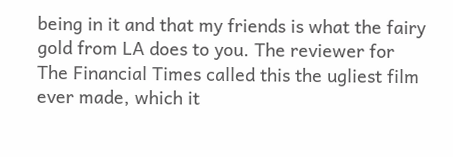being in it and that my friends is what the fairy gold from LA does to you. The reviewer for The Financial Times called this the ugliest film ever made, which it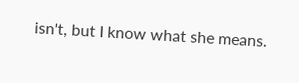isn't, but I know what she means.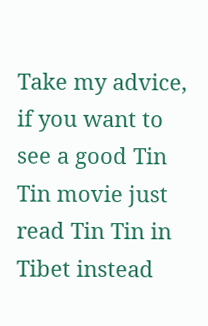Take my advice, if you want to see a good Tin Tin movie just read Tin Tin in Tibet instead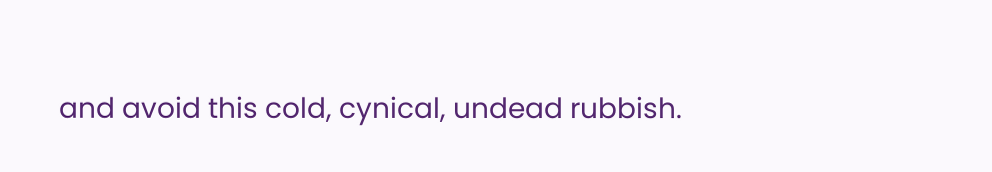and avoid this cold, cynical, undead rubbish.